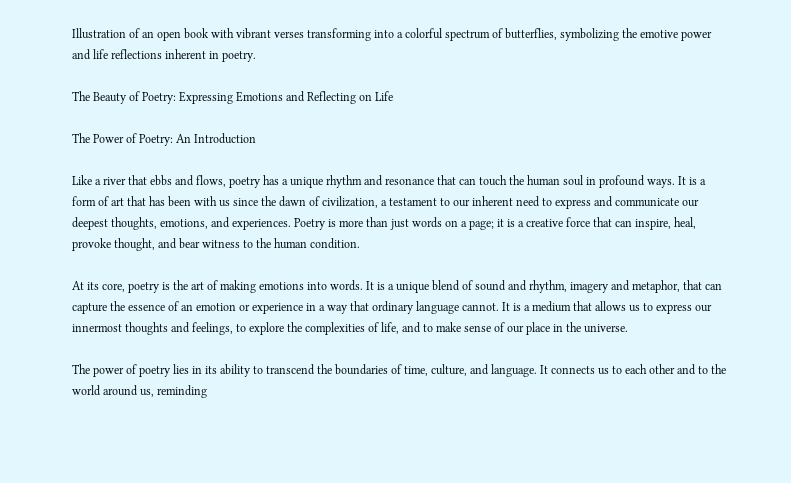Illustration of an open book with vibrant verses transforming into a colorful spectrum of butterflies, symbolizing the emotive power and life reflections inherent in poetry.

The Beauty of Poetry: Expressing Emotions and Reflecting on Life

The Power of Poetry: An Introduction

Like a river that ebbs and flows, poetry has a unique rhythm and resonance that can touch the human soul in profound ways. It is a form of art that has been with us since the dawn of civilization, a testament to our inherent need to express and communicate our deepest thoughts, emotions, and experiences. Poetry is more than just words on a page; it is a creative force that can inspire, heal, provoke thought, and bear witness to the human condition.

At its core, poetry is the art of making emotions into words. It is a unique blend of sound and rhythm, imagery and metaphor, that can capture the essence of an emotion or experience in a way that ordinary language cannot. It is a medium that allows us to express our innermost thoughts and feelings, to explore the complexities of life, and to make sense of our place in the universe.

The power of poetry lies in its ability to transcend the boundaries of time, culture, and language. It connects us to each other and to the world around us, reminding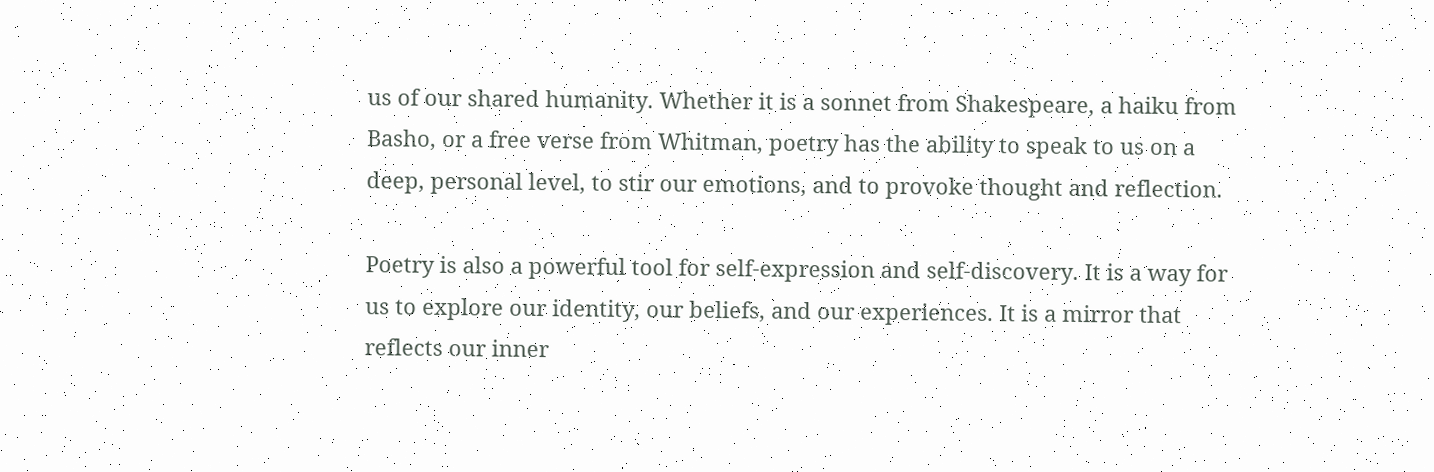us of our shared humanity. Whether it is a sonnet from Shakespeare, a haiku from Basho, or a free verse from Whitman, poetry has the ability to speak to us on a deep, personal level, to stir our emotions, and to provoke thought and reflection.

Poetry is also a powerful tool for self-expression and self-discovery. It is a way for us to explore our identity, our beliefs, and our experiences. It is a mirror that reflects our inner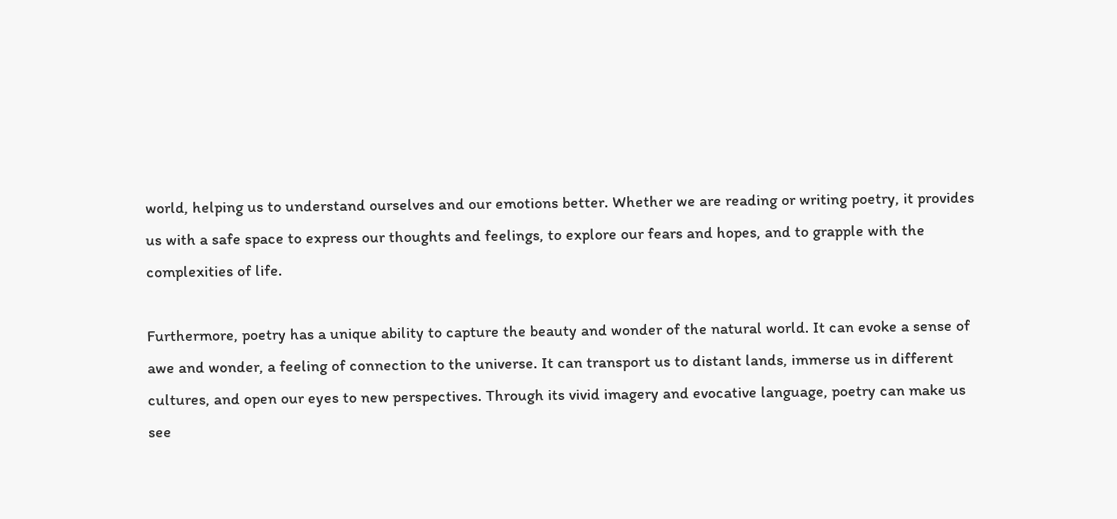world, helping us to understand ourselves and our emotions better. Whether we are reading or writing poetry, it provides us with a safe space to express our thoughts and feelings, to explore our fears and hopes, and to grapple with the complexities of life.

Furthermore, poetry has a unique ability to capture the beauty and wonder of the natural world. It can evoke a sense of awe and wonder, a feeling of connection to the universe. It can transport us to distant lands, immerse us in different cultures, and open our eyes to new perspectives. Through its vivid imagery and evocative language, poetry can make us see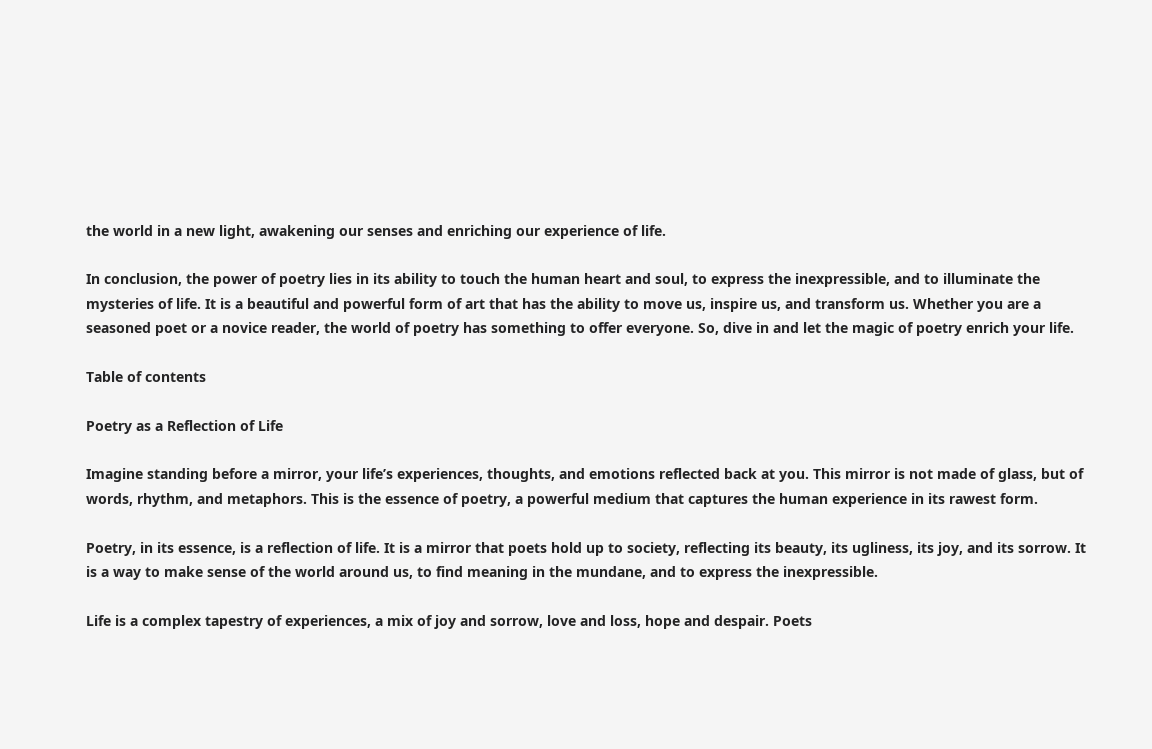the world in a new light, awakening our senses and enriching our experience of life.

In conclusion, the power of poetry lies in its ability to touch the human heart and soul, to express the inexpressible, and to illuminate the mysteries of life. It is a beautiful and powerful form of art that has the ability to move us, inspire us, and transform us. Whether you are a seasoned poet or a novice reader, the world of poetry has something to offer everyone. So, dive in and let the magic of poetry enrich your life.

Table of contents

Poetry as a Reflection of Life

Imagine standing before a mirror, your life’s experiences, thoughts, and emotions reflected back at you. This mirror is not made of glass, but of words, rhythm, and metaphors. This is the essence of poetry, a powerful medium that captures the human experience in its rawest form.

Poetry, in its essence, is a reflection of life. It is a mirror that poets hold up to society, reflecting its beauty, its ugliness, its joy, and its sorrow. It is a way to make sense of the world around us, to find meaning in the mundane, and to express the inexpressible.

Life is a complex tapestry of experiences, a mix of joy and sorrow, love and loss, hope and despair. Poets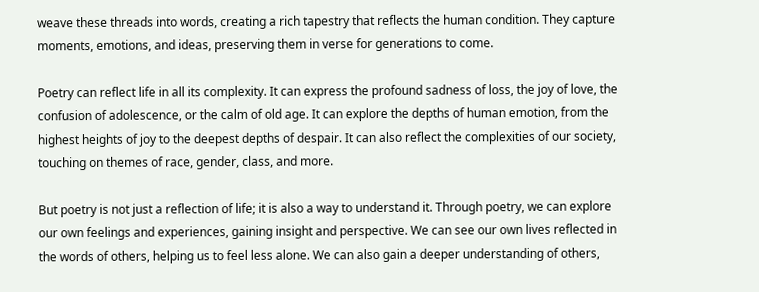weave these threads into words, creating a rich tapestry that reflects the human condition. They capture moments, emotions, and ideas, preserving them in verse for generations to come.

Poetry can reflect life in all its complexity. It can express the profound sadness of loss, the joy of love, the confusion of adolescence, or the calm of old age. It can explore the depths of human emotion, from the highest heights of joy to the deepest depths of despair. It can also reflect the complexities of our society, touching on themes of race, gender, class, and more.

But poetry is not just a reflection of life; it is also a way to understand it. Through poetry, we can explore our own feelings and experiences, gaining insight and perspective. We can see our own lives reflected in the words of others, helping us to feel less alone. We can also gain a deeper understanding of others,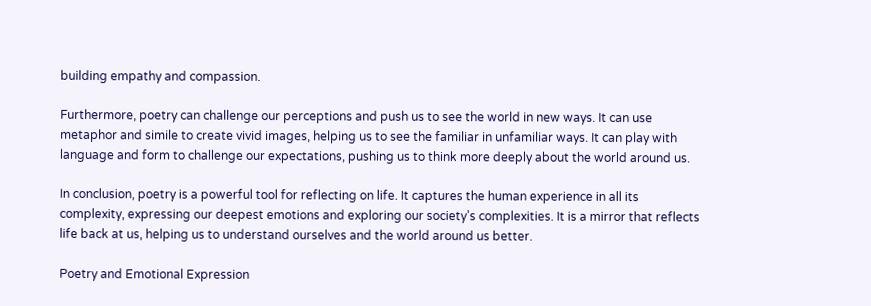building empathy and compassion.

Furthermore, poetry can challenge our perceptions and push us to see the world in new ways. It can use metaphor and simile to create vivid images, helping us to see the familiar in unfamiliar ways. It can play with language and form to challenge our expectations, pushing us to think more deeply about the world around us.

In conclusion, poetry is a powerful tool for reflecting on life. It captures the human experience in all its complexity, expressing our deepest emotions and exploring our society’s complexities. It is a mirror that reflects life back at us, helping us to understand ourselves and the world around us better.

Poetry and Emotional Expression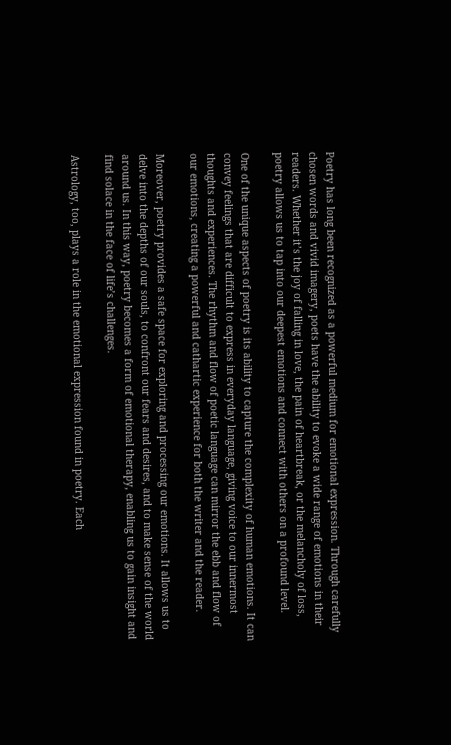Poetry has long been recognized as a powerful medium for emotional expression. Through carefully chosen words and vivid imagery, poets have the ability to evoke a wide range of emotions in their readers. Whether it’s the joy of falling in love, the pain of heartbreak, or the melancholy of loss, poetry allows us to tap into our deepest emotions and connect with others on a profound level.

One of the unique aspects of poetry is its ability to capture the complexity of human emotions. It can convey feelings that are difficult to express in everyday language, giving voice to our innermost thoughts and experiences. The rhythm and flow of poetic language can mirror the ebb and flow of our emotions, creating a powerful and cathartic experience for both the writer and the reader.

Moreover, poetry provides a safe space for exploring and processing our emotions. It allows us to delve into the depths of our souls, to confront our fears and desires, and to make sense of the world around us. In this way, poetry becomes a form of emotional therapy, enabling us to gain insight and find solace in the face of life’s challenges.

Astrology, too, plays a role in the emotional expression found in poetry. Each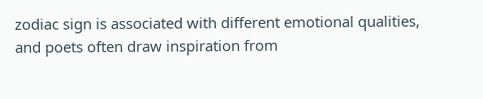zodiac sign is associated with different emotional qualities, and poets often draw inspiration from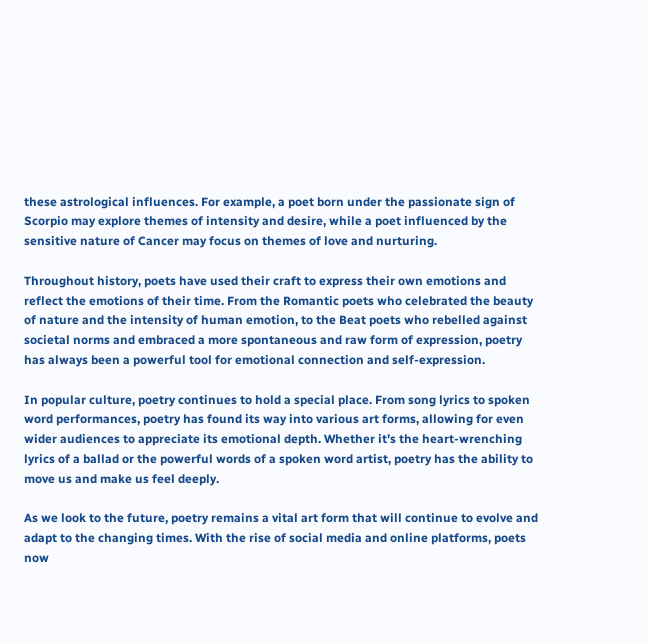these astrological influences. For example, a poet born under the passionate sign of Scorpio may explore themes of intensity and desire, while a poet influenced by the sensitive nature of Cancer may focus on themes of love and nurturing.

Throughout history, poets have used their craft to express their own emotions and reflect the emotions of their time. From the Romantic poets who celebrated the beauty of nature and the intensity of human emotion, to the Beat poets who rebelled against societal norms and embraced a more spontaneous and raw form of expression, poetry has always been a powerful tool for emotional connection and self-expression.

In popular culture, poetry continues to hold a special place. From song lyrics to spoken word performances, poetry has found its way into various art forms, allowing for even wider audiences to appreciate its emotional depth. Whether it’s the heart-wrenching lyrics of a ballad or the powerful words of a spoken word artist, poetry has the ability to move us and make us feel deeply.

As we look to the future, poetry remains a vital art form that will continue to evolve and adapt to the changing times. With the rise of social media and online platforms, poets now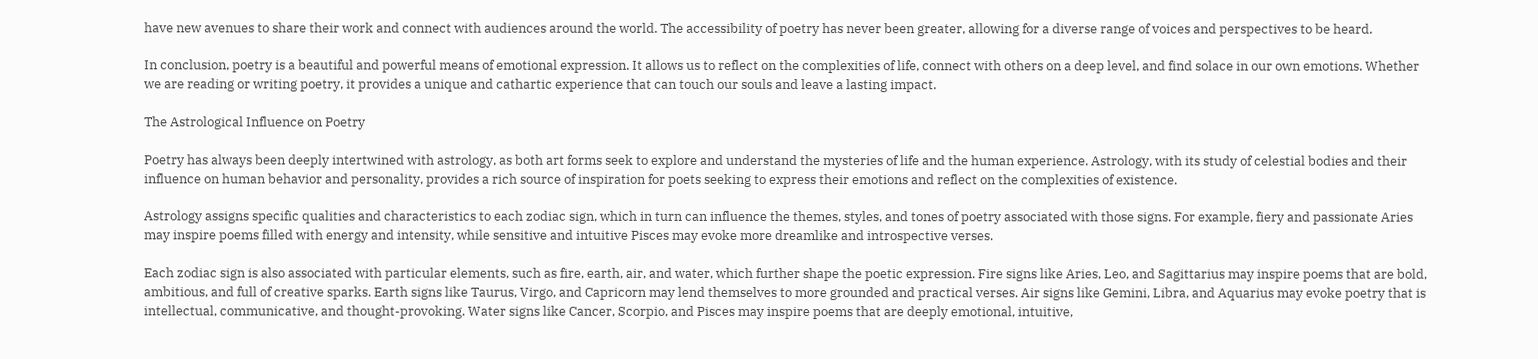have new avenues to share their work and connect with audiences around the world. The accessibility of poetry has never been greater, allowing for a diverse range of voices and perspectives to be heard.

In conclusion, poetry is a beautiful and powerful means of emotional expression. It allows us to reflect on the complexities of life, connect with others on a deep level, and find solace in our own emotions. Whether we are reading or writing poetry, it provides a unique and cathartic experience that can touch our souls and leave a lasting impact.

The Astrological Influence on Poetry

Poetry has always been deeply intertwined with astrology, as both art forms seek to explore and understand the mysteries of life and the human experience. Astrology, with its study of celestial bodies and their influence on human behavior and personality, provides a rich source of inspiration for poets seeking to express their emotions and reflect on the complexities of existence.

Astrology assigns specific qualities and characteristics to each zodiac sign, which in turn can influence the themes, styles, and tones of poetry associated with those signs. For example, fiery and passionate Aries may inspire poems filled with energy and intensity, while sensitive and intuitive Pisces may evoke more dreamlike and introspective verses.

Each zodiac sign is also associated with particular elements, such as fire, earth, air, and water, which further shape the poetic expression. Fire signs like Aries, Leo, and Sagittarius may inspire poems that are bold, ambitious, and full of creative sparks. Earth signs like Taurus, Virgo, and Capricorn may lend themselves to more grounded and practical verses. Air signs like Gemini, Libra, and Aquarius may evoke poetry that is intellectual, communicative, and thought-provoking. Water signs like Cancer, Scorpio, and Pisces may inspire poems that are deeply emotional, intuitive,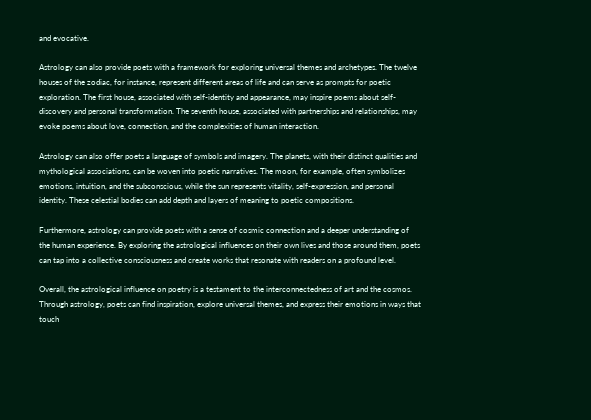and evocative.

Astrology can also provide poets with a framework for exploring universal themes and archetypes. The twelve houses of the zodiac, for instance, represent different areas of life and can serve as prompts for poetic exploration. The first house, associated with self-identity and appearance, may inspire poems about self-discovery and personal transformation. The seventh house, associated with partnerships and relationships, may evoke poems about love, connection, and the complexities of human interaction.

Astrology can also offer poets a language of symbols and imagery. The planets, with their distinct qualities and mythological associations, can be woven into poetic narratives. The moon, for example, often symbolizes emotions, intuition, and the subconscious, while the sun represents vitality, self-expression, and personal identity. These celestial bodies can add depth and layers of meaning to poetic compositions.

Furthermore, astrology can provide poets with a sense of cosmic connection and a deeper understanding of the human experience. By exploring the astrological influences on their own lives and those around them, poets can tap into a collective consciousness and create works that resonate with readers on a profound level.

Overall, the astrological influence on poetry is a testament to the interconnectedness of art and the cosmos. Through astrology, poets can find inspiration, explore universal themes, and express their emotions in ways that touch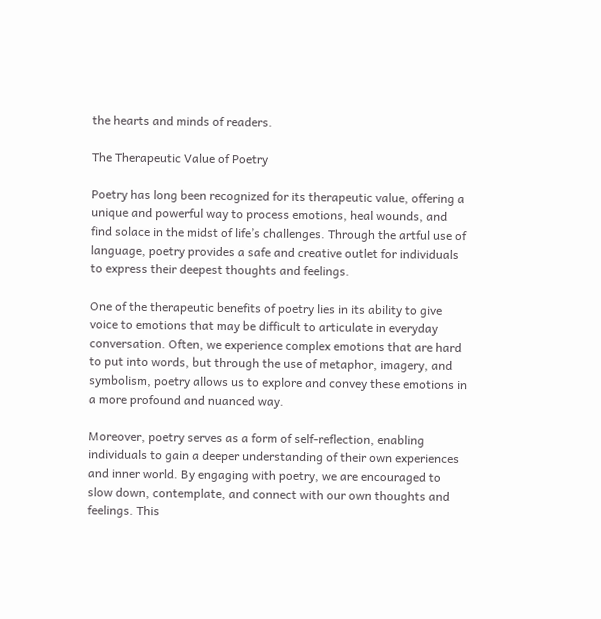the hearts and minds of readers.

The Therapeutic Value of Poetry

Poetry has long been recognized for its therapeutic value, offering a unique and powerful way to process emotions, heal wounds, and find solace in the midst of life’s challenges. Through the artful use of language, poetry provides a safe and creative outlet for individuals to express their deepest thoughts and feelings.

One of the therapeutic benefits of poetry lies in its ability to give voice to emotions that may be difficult to articulate in everyday conversation. Often, we experience complex emotions that are hard to put into words, but through the use of metaphor, imagery, and symbolism, poetry allows us to explore and convey these emotions in a more profound and nuanced way.

Moreover, poetry serves as a form of self-reflection, enabling individuals to gain a deeper understanding of their own experiences and inner world. By engaging with poetry, we are encouraged to slow down, contemplate, and connect with our own thoughts and feelings. This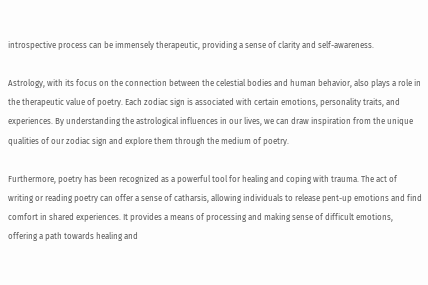introspective process can be immensely therapeutic, providing a sense of clarity and self-awareness.

Astrology, with its focus on the connection between the celestial bodies and human behavior, also plays a role in the therapeutic value of poetry. Each zodiac sign is associated with certain emotions, personality traits, and experiences. By understanding the astrological influences in our lives, we can draw inspiration from the unique qualities of our zodiac sign and explore them through the medium of poetry.

Furthermore, poetry has been recognized as a powerful tool for healing and coping with trauma. The act of writing or reading poetry can offer a sense of catharsis, allowing individuals to release pent-up emotions and find comfort in shared experiences. It provides a means of processing and making sense of difficult emotions, offering a path towards healing and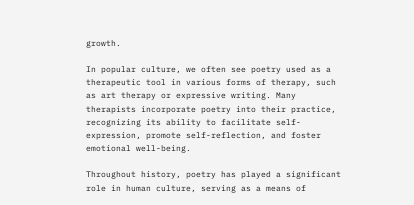growth.

In popular culture, we often see poetry used as a therapeutic tool in various forms of therapy, such as art therapy or expressive writing. Many therapists incorporate poetry into their practice, recognizing its ability to facilitate self-expression, promote self-reflection, and foster emotional well-being.

Throughout history, poetry has played a significant role in human culture, serving as a means of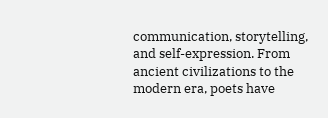communication, storytelling, and self-expression. From ancient civilizations to the modern era, poets have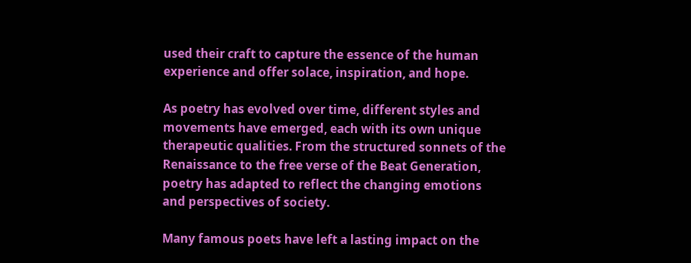used their craft to capture the essence of the human experience and offer solace, inspiration, and hope.

As poetry has evolved over time, different styles and movements have emerged, each with its own unique therapeutic qualities. From the structured sonnets of the Renaissance to the free verse of the Beat Generation, poetry has adapted to reflect the changing emotions and perspectives of society.

Many famous poets have left a lasting impact on the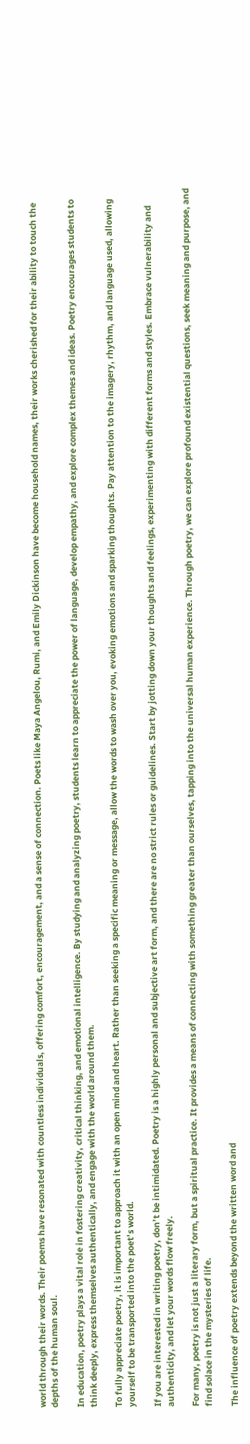world through their words. Their poems have resonated with countless individuals, offering comfort, encouragement, and a sense of connection. Poets like Maya Angelou, Rumi, and Emily Dickinson have become household names, their works cherished for their ability to touch the depths of the human soul.

In education, poetry plays a vital role in fostering creativity, critical thinking, and emotional intelligence. By studying and analyzing poetry, students learn to appreciate the power of language, develop empathy, and explore complex themes and ideas. Poetry encourages students to think deeply, express themselves authentically, and engage with the world around them.

To fully appreciate poetry, it is important to approach it with an open mind and heart. Rather than seeking a specific meaning or message, allow the words to wash over you, evoking emotions and sparking thoughts. Pay attention to the imagery, rhythm, and language used, allowing yourself to be transported into the poet’s world.

If you are interested in writing poetry, don’t be intimidated. Poetry is a highly personal and subjective art form, and there are no strict rules or guidelines. Start by jotting down your thoughts and feelings, experimenting with different forms and styles. Embrace vulnerability and authenticity, and let your words flow freely.

For many, poetry is not just a literary form, but a spiritual practice. It provides a means of connecting with something greater than ourselves, tapping into the universal human experience. Through poetry, we can explore profound existential questions, seek meaning and purpose, and find solace in the mysteries of life.

The influence of poetry extends beyond the written word and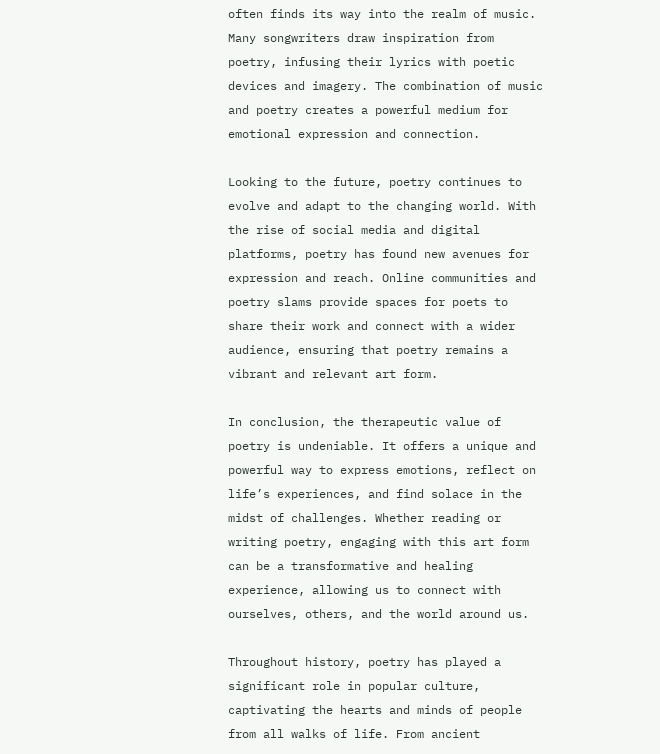often finds its way into the realm of music. Many songwriters draw inspiration from poetry, infusing their lyrics with poetic devices and imagery. The combination of music and poetry creates a powerful medium for emotional expression and connection.

Looking to the future, poetry continues to evolve and adapt to the changing world. With the rise of social media and digital platforms, poetry has found new avenues for expression and reach. Online communities and poetry slams provide spaces for poets to share their work and connect with a wider audience, ensuring that poetry remains a vibrant and relevant art form.

In conclusion, the therapeutic value of poetry is undeniable. It offers a unique and powerful way to express emotions, reflect on life’s experiences, and find solace in the midst of challenges. Whether reading or writing poetry, engaging with this art form can be a transformative and healing experience, allowing us to connect with ourselves, others, and the world around us.

Throughout history, poetry has played a significant role in popular culture, captivating the hearts and minds of people from all walks of life. From ancient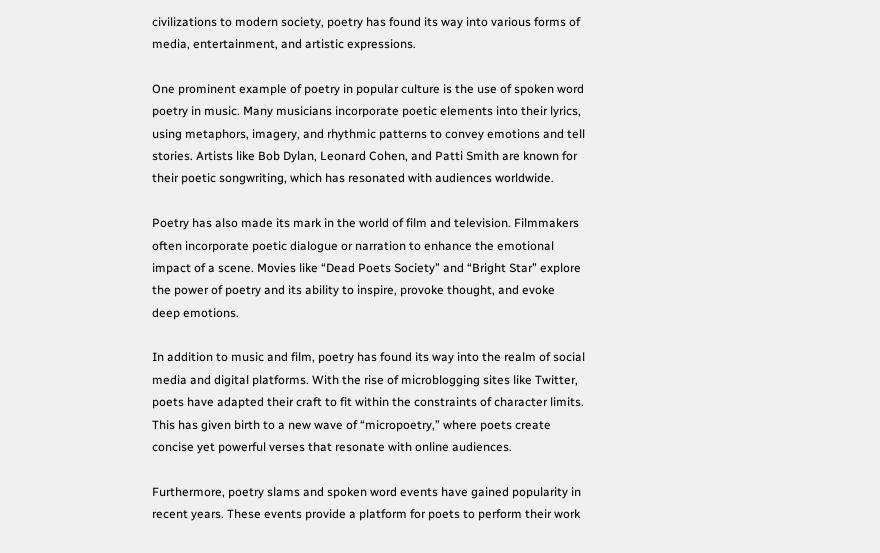civilizations to modern society, poetry has found its way into various forms of media, entertainment, and artistic expressions.

One prominent example of poetry in popular culture is the use of spoken word poetry in music. Many musicians incorporate poetic elements into their lyrics, using metaphors, imagery, and rhythmic patterns to convey emotions and tell stories. Artists like Bob Dylan, Leonard Cohen, and Patti Smith are known for their poetic songwriting, which has resonated with audiences worldwide.

Poetry has also made its mark in the world of film and television. Filmmakers often incorporate poetic dialogue or narration to enhance the emotional impact of a scene. Movies like “Dead Poets Society” and “Bright Star” explore the power of poetry and its ability to inspire, provoke thought, and evoke deep emotions.

In addition to music and film, poetry has found its way into the realm of social media and digital platforms. With the rise of microblogging sites like Twitter, poets have adapted their craft to fit within the constraints of character limits. This has given birth to a new wave of “micropoetry,” where poets create concise yet powerful verses that resonate with online audiences.

Furthermore, poetry slams and spoken word events have gained popularity in recent years. These events provide a platform for poets to perform their work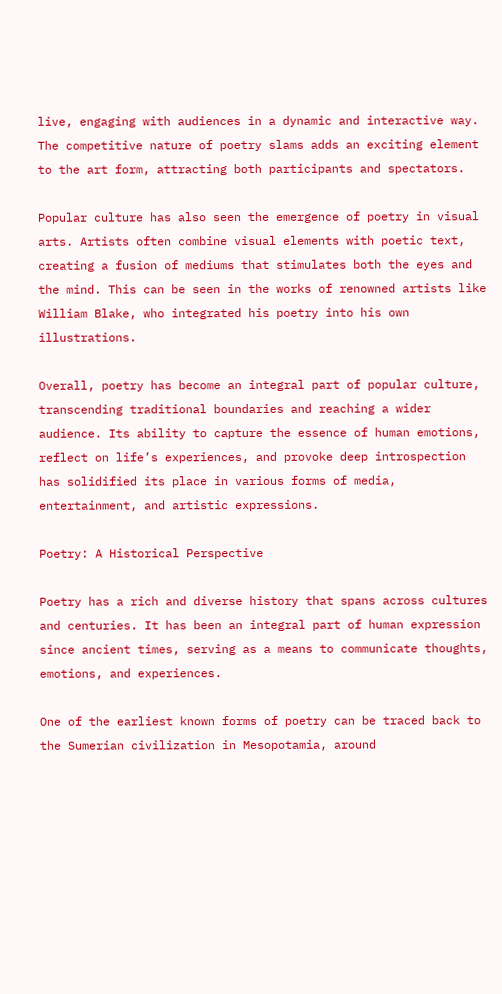live, engaging with audiences in a dynamic and interactive way. The competitive nature of poetry slams adds an exciting element to the art form, attracting both participants and spectators.

Popular culture has also seen the emergence of poetry in visual arts. Artists often combine visual elements with poetic text, creating a fusion of mediums that stimulates both the eyes and the mind. This can be seen in the works of renowned artists like William Blake, who integrated his poetry into his own illustrations.

Overall, poetry has become an integral part of popular culture, transcending traditional boundaries and reaching a wider audience. Its ability to capture the essence of human emotions, reflect on life’s experiences, and provoke deep introspection has solidified its place in various forms of media, entertainment, and artistic expressions.

Poetry: A Historical Perspective

Poetry has a rich and diverse history that spans across cultures and centuries. It has been an integral part of human expression since ancient times, serving as a means to communicate thoughts, emotions, and experiences.

One of the earliest known forms of poetry can be traced back to the Sumerian civilization in Mesopotamia, around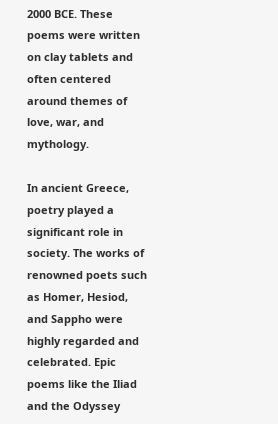2000 BCE. These poems were written on clay tablets and often centered around themes of love, war, and mythology.

In ancient Greece, poetry played a significant role in society. The works of renowned poets such as Homer, Hesiod, and Sappho were highly regarded and celebrated. Epic poems like the Iliad and the Odyssey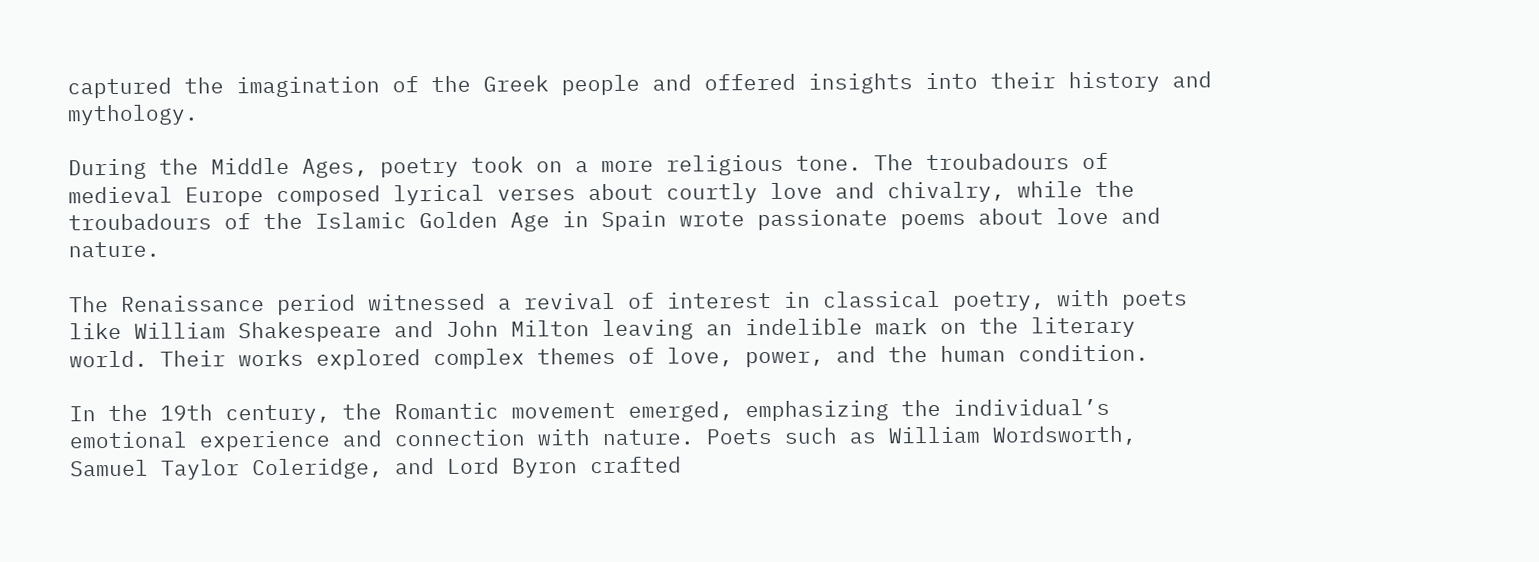captured the imagination of the Greek people and offered insights into their history and mythology.

During the Middle Ages, poetry took on a more religious tone. The troubadours of medieval Europe composed lyrical verses about courtly love and chivalry, while the troubadours of the Islamic Golden Age in Spain wrote passionate poems about love and nature.

The Renaissance period witnessed a revival of interest in classical poetry, with poets like William Shakespeare and John Milton leaving an indelible mark on the literary world. Their works explored complex themes of love, power, and the human condition.

In the 19th century, the Romantic movement emerged, emphasizing the individual’s emotional experience and connection with nature. Poets such as William Wordsworth, Samuel Taylor Coleridge, and Lord Byron crafted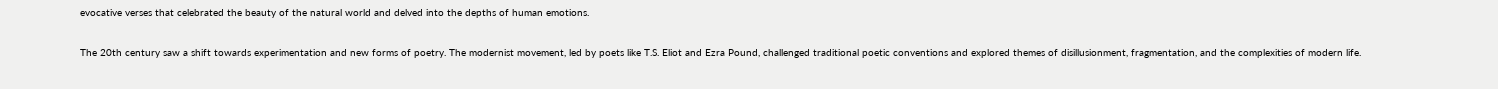evocative verses that celebrated the beauty of the natural world and delved into the depths of human emotions.

The 20th century saw a shift towards experimentation and new forms of poetry. The modernist movement, led by poets like T.S. Eliot and Ezra Pound, challenged traditional poetic conventions and explored themes of disillusionment, fragmentation, and the complexities of modern life.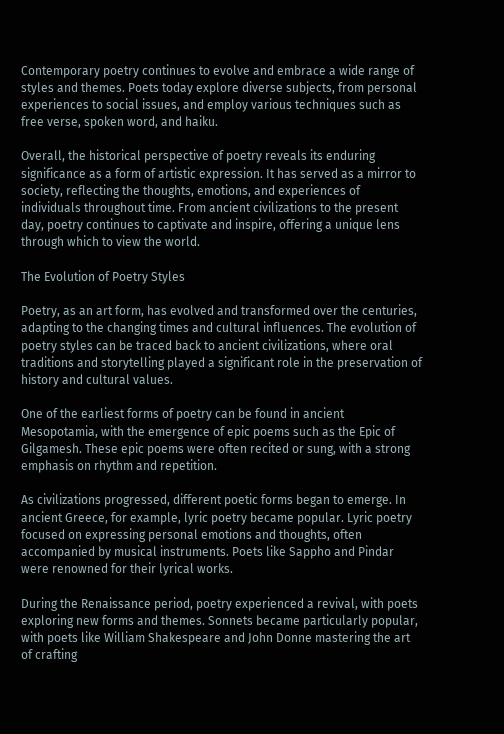Contemporary poetry continues to evolve and embrace a wide range of styles and themes. Poets today explore diverse subjects, from personal experiences to social issues, and employ various techniques such as free verse, spoken word, and haiku.

Overall, the historical perspective of poetry reveals its enduring significance as a form of artistic expression. It has served as a mirror to society, reflecting the thoughts, emotions, and experiences of individuals throughout time. From ancient civilizations to the present day, poetry continues to captivate and inspire, offering a unique lens through which to view the world.

The Evolution of Poetry Styles

Poetry, as an art form, has evolved and transformed over the centuries, adapting to the changing times and cultural influences. The evolution of poetry styles can be traced back to ancient civilizations, where oral traditions and storytelling played a significant role in the preservation of history and cultural values.

One of the earliest forms of poetry can be found in ancient Mesopotamia, with the emergence of epic poems such as the Epic of Gilgamesh. These epic poems were often recited or sung, with a strong emphasis on rhythm and repetition.

As civilizations progressed, different poetic forms began to emerge. In ancient Greece, for example, lyric poetry became popular. Lyric poetry focused on expressing personal emotions and thoughts, often accompanied by musical instruments. Poets like Sappho and Pindar were renowned for their lyrical works.

During the Renaissance period, poetry experienced a revival, with poets exploring new forms and themes. Sonnets became particularly popular, with poets like William Shakespeare and John Donne mastering the art of crafting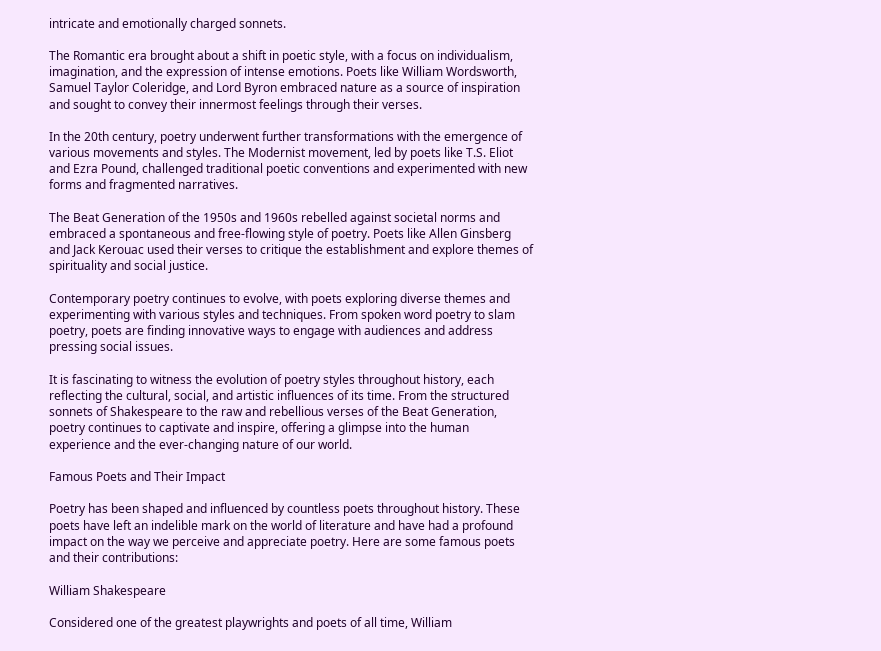intricate and emotionally charged sonnets.

The Romantic era brought about a shift in poetic style, with a focus on individualism, imagination, and the expression of intense emotions. Poets like William Wordsworth, Samuel Taylor Coleridge, and Lord Byron embraced nature as a source of inspiration and sought to convey their innermost feelings through their verses.

In the 20th century, poetry underwent further transformations with the emergence of various movements and styles. The Modernist movement, led by poets like T.S. Eliot and Ezra Pound, challenged traditional poetic conventions and experimented with new forms and fragmented narratives.

The Beat Generation of the 1950s and 1960s rebelled against societal norms and embraced a spontaneous and free-flowing style of poetry. Poets like Allen Ginsberg and Jack Kerouac used their verses to critique the establishment and explore themes of spirituality and social justice.

Contemporary poetry continues to evolve, with poets exploring diverse themes and experimenting with various styles and techniques. From spoken word poetry to slam poetry, poets are finding innovative ways to engage with audiences and address pressing social issues.

It is fascinating to witness the evolution of poetry styles throughout history, each reflecting the cultural, social, and artistic influences of its time. From the structured sonnets of Shakespeare to the raw and rebellious verses of the Beat Generation, poetry continues to captivate and inspire, offering a glimpse into the human experience and the ever-changing nature of our world.

Famous Poets and Their Impact

Poetry has been shaped and influenced by countless poets throughout history. These poets have left an indelible mark on the world of literature and have had a profound impact on the way we perceive and appreciate poetry. Here are some famous poets and their contributions:

William Shakespeare

Considered one of the greatest playwrights and poets of all time, William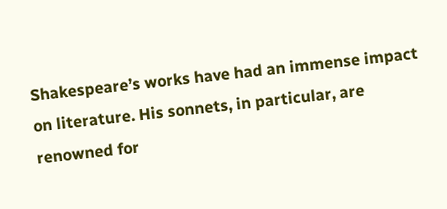Shakespeare’s works have had an immense impact on literature. His sonnets, in particular, are renowned for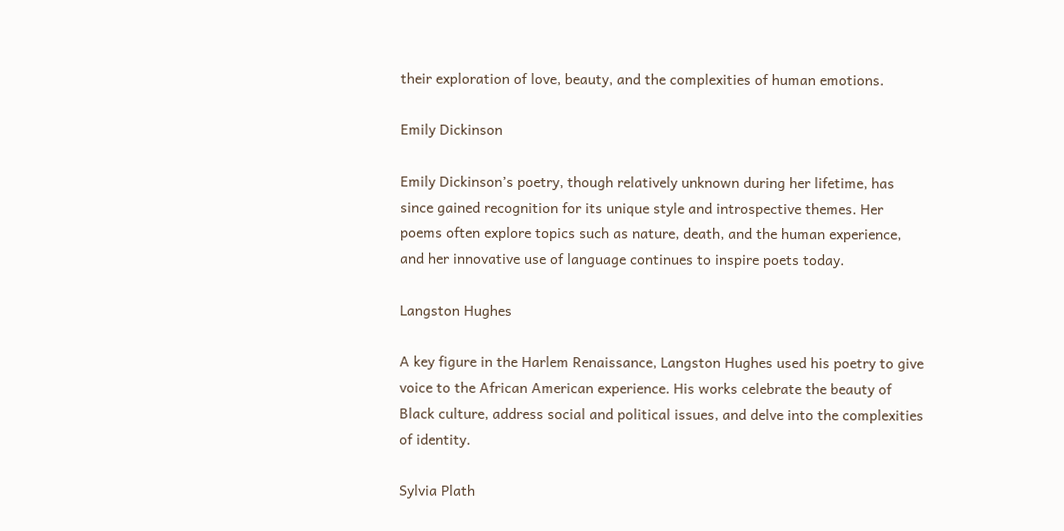their exploration of love, beauty, and the complexities of human emotions.

Emily Dickinson

Emily Dickinson’s poetry, though relatively unknown during her lifetime, has since gained recognition for its unique style and introspective themes. Her poems often explore topics such as nature, death, and the human experience, and her innovative use of language continues to inspire poets today.

Langston Hughes

A key figure in the Harlem Renaissance, Langston Hughes used his poetry to give voice to the African American experience. His works celebrate the beauty of Black culture, address social and political issues, and delve into the complexities of identity.

Sylvia Plath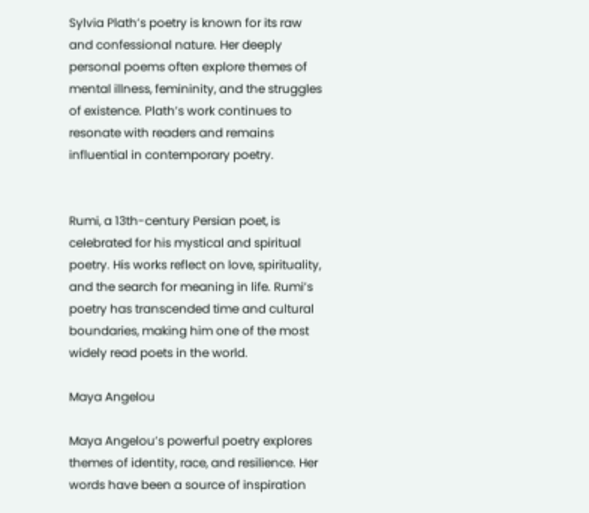Sylvia Plath’s poetry is known for its raw and confessional nature. Her deeply personal poems often explore themes of mental illness, femininity, and the struggles of existence. Plath’s work continues to resonate with readers and remains influential in contemporary poetry.


Rumi, a 13th-century Persian poet, is celebrated for his mystical and spiritual poetry. His works reflect on love, spirituality, and the search for meaning in life. Rumi’s poetry has transcended time and cultural boundaries, making him one of the most widely read poets in the world.

Maya Angelou

Maya Angelou’s powerful poetry explores themes of identity, race, and resilience. Her words have been a source of inspiration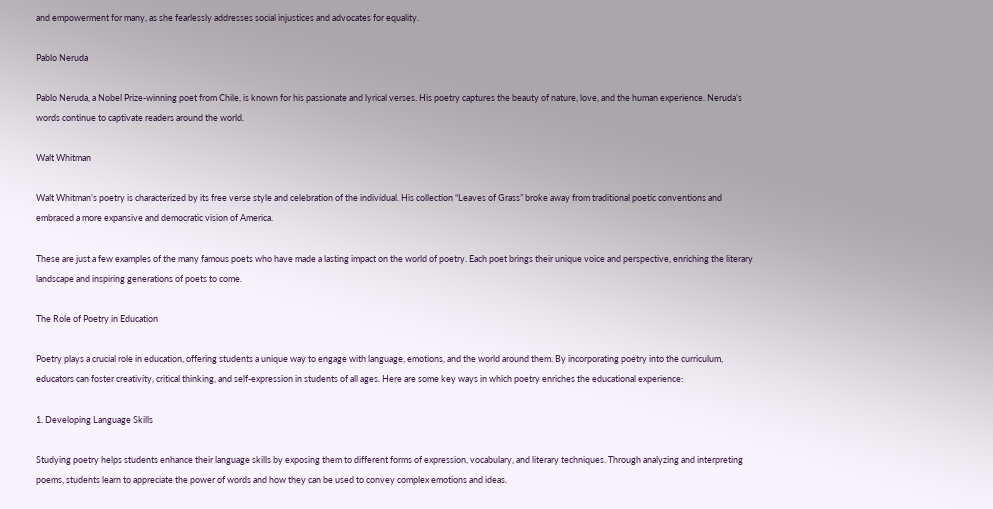and empowerment for many, as she fearlessly addresses social injustices and advocates for equality.

Pablo Neruda

Pablo Neruda, a Nobel Prize-winning poet from Chile, is known for his passionate and lyrical verses. His poetry captures the beauty of nature, love, and the human experience. Neruda’s words continue to captivate readers around the world.

Walt Whitman

Walt Whitman’s poetry is characterized by its free verse style and celebration of the individual. His collection “Leaves of Grass” broke away from traditional poetic conventions and embraced a more expansive and democratic vision of America.

These are just a few examples of the many famous poets who have made a lasting impact on the world of poetry. Each poet brings their unique voice and perspective, enriching the literary landscape and inspiring generations of poets to come.

The Role of Poetry in Education

Poetry plays a crucial role in education, offering students a unique way to engage with language, emotions, and the world around them. By incorporating poetry into the curriculum, educators can foster creativity, critical thinking, and self-expression in students of all ages. Here are some key ways in which poetry enriches the educational experience:

1. Developing Language Skills

Studying poetry helps students enhance their language skills by exposing them to different forms of expression, vocabulary, and literary techniques. Through analyzing and interpreting poems, students learn to appreciate the power of words and how they can be used to convey complex emotions and ideas.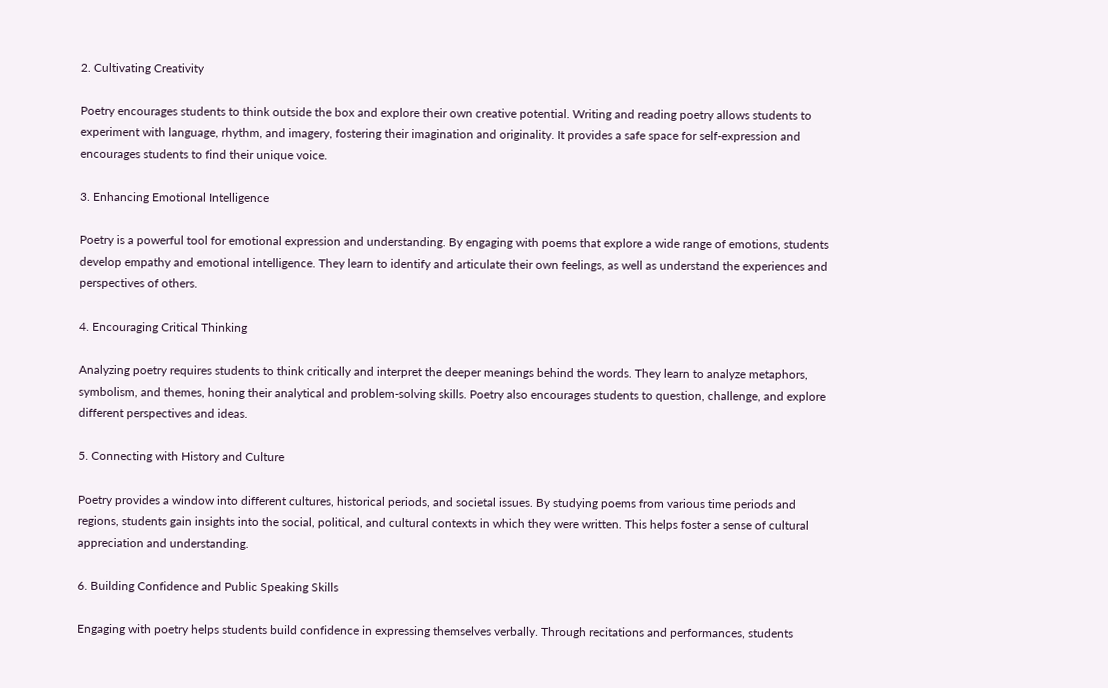2. Cultivating Creativity

Poetry encourages students to think outside the box and explore their own creative potential. Writing and reading poetry allows students to experiment with language, rhythm, and imagery, fostering their imagination and originality. It provides a safe space for self-expression and encourages students to find their unique voice.

3. Enhancing Emotional Intelligence

Poetry is a powerful tool for emotional expression and understanding. By engaging with poems that explore a wide range of emotions, students develop empathy and emotional intelligence. They learn to identify and articulate their own feelings, as well as understand the experiences and perspectives of others.

4. Encouraging Critical Thinking

Analyzing poetry requires students to think critically and interpret the deeper meanings behind the words. They learn to analyze metaphors, symbolism, and themes, honing their analytical and problem-solving skills. Poetry also encourages students to question, challenge, and explore different perspectives and ideas.

5. Connecting with History and Culture

Poetry provides a window into different cultures, historical periods, and societal issues. By studying poems from various time periods and regions, students gain insights into the social, political, and cultural contexts in which they were written. This helps foster a sense of cultural appreciation and understanding.

6. Building Confidence and Public Speaking Skills

Engaging with poetry helps students build confidence in expressing themselves verbally. Through recitations and performances, students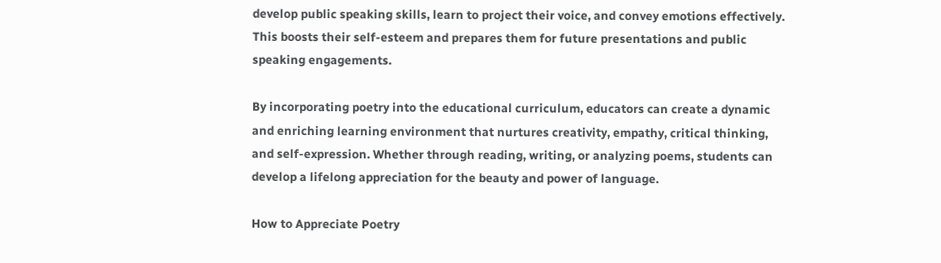develop public speaking skills, learn to project their voice, and convey emotions effectively. This boosts their self-esteem and prepares them for future presentations and public speaking engagements.

By incorporating poetry into the educational curriculum, educators can create a dynamic and enriching learning environment that nurtures creativity, empathy, critical thinking, and self-expression. Whether through reading, writing, or analyzing poems, students can develop a lifelong appreciation for the beauty and power of language.

How to Appreciate Poetry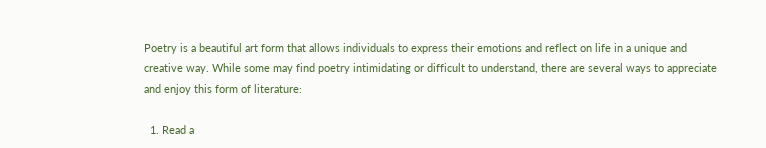Poetry is a beautiful art form that allows individuals to express their emotions and reflect on life in a unique and creative way. While some may find poetry intimidating or difficult to understand, there are several ways to appreciate and enjoy this form of literature:

  1. Read a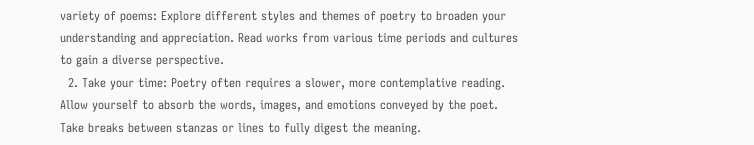variety of poems: Explore different styles and themes of poetry to broaden your understanding and appreciation. Read works from various time periods and cultures to gain a diverse perspective.
  2. Take your time: Poetry often requires a slower, more contemplative reading. Allow yourself to absorb the words, images, and emotions conveyed by the poet. Take breaks between stanzas or lines to fully digest the meaning.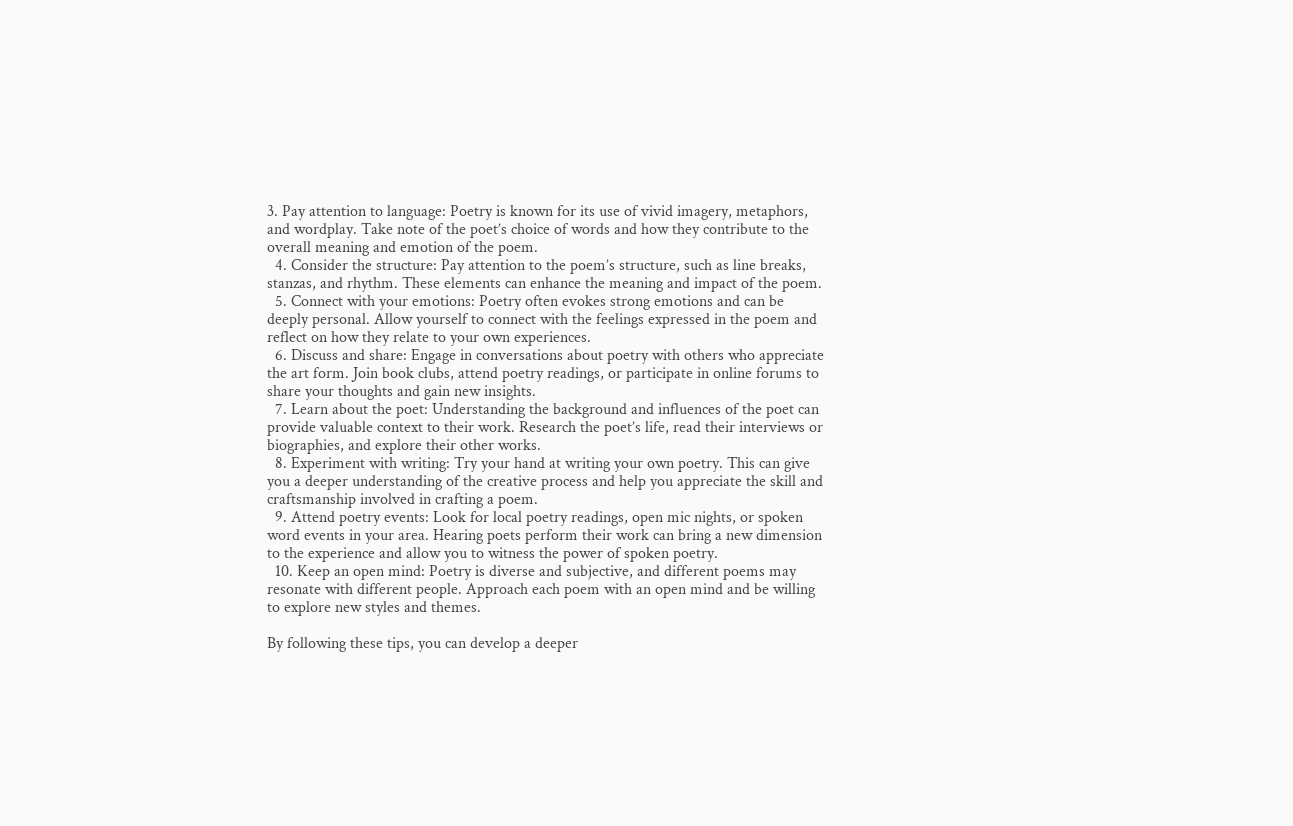3. Pay attention to language: Poetry is known for its use of vivid imagery, metaphors, and wordplay. Take note of the poet’s choice of words and how they contribute to the overall meaning and emotion of the poem.
  4. Consider the structure: Pay attention to the poem’s structure, such as line breaks, stanzas, and rhythm. These elements can enhance the meaning and impact of the poem.
  5. Connect with your emotions: Poetry often evokes strong emotions and can be deeply personal. Allow yourself to connect with the feelings expressed in the poem and reflect on how they relate to your own experiences.
  6. Discuss and share: Engage in conversations about poetry with others who appreciate the art form. Join book clubs, attend poetry readings, or participate in online forums to share your thoughts and gain new insights.
  7. Learn about the poet: Understanding the background and influences of the poet can provide valuable context to their work. Research the poet’s life, read their interviews or biographies, and explore their other works.
  8. Experiment with writing: Try your hand at writing your own poetry. This can give you a deeper understanding of the creative process and help you appreciate the skill and craftsmanship involved in crafting a poem.
  9. Attend poetry events: Look for local poetry readings, open mic nights, or spoken word events in your area. Hearing poets perform their work can bring a new dimension to the experience and allow you to witness the power of spoken poetry.
  10. Keep an open mind: Poetry is diverse and subjective, and different poems may resonate with different people. Approach each poem with an open mind and be willing to explore new styles and themes.

By following these tips, you can develop a deeper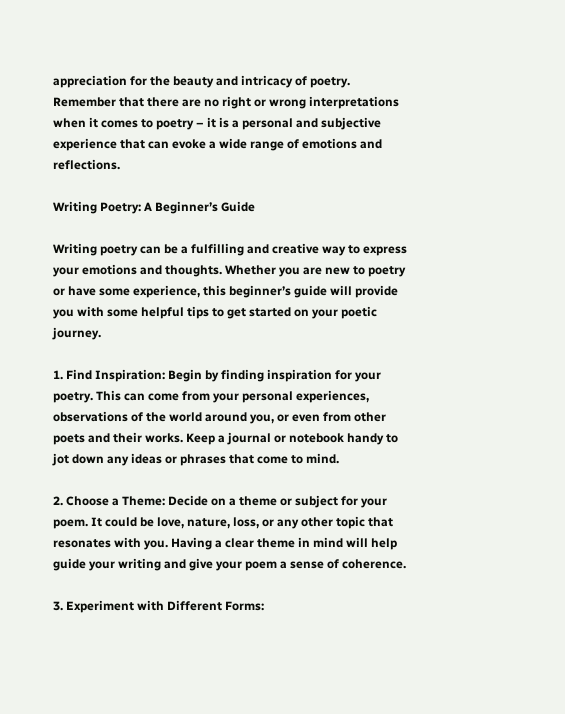appreciation for the beauty and intricacy of poetry. Remember that there are no right or wrong interpretations when it comes to poetry – it is a personal and subjective experience that can evoke a wide range of emotions and reflections.

Writing Poetry: A Beginner’s Guide

Writing poetry can be a fulfilling and creative way to express your emotions and thoughts. Whether you are new to poetry or have some experience, this beginner’s guide will provide you with some helpful tips to get started on your poetic journey.

1. Find Inspiration: Begin by finding inspiration for your poetry. This can come from your personal experiences, observations of the world around you, or even from other poets and their works. Keep a journal or notebook handy to jot down any ideas or phrases that come to mind.

2. Choose a Theme: Decide on a theme or subject for your poem. It could be love, nature, loss, or any other topic that resonates with you. Having a clear theme in mind will help guide your writing and give your poem a sense of coherence.

3. Experiment with Different Forms: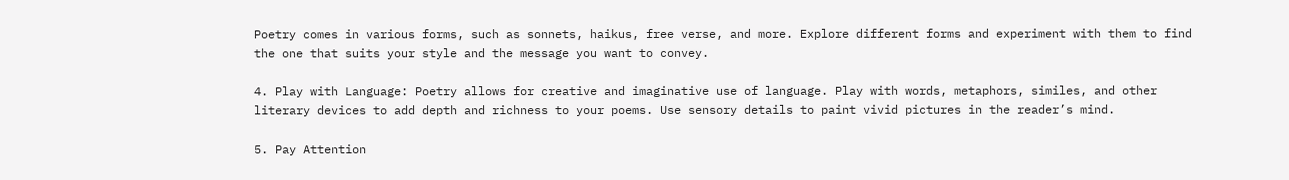Poetry comes in various forms, such as sonnets, haikus, free verse, and more. Explore different forms and experiment with them to find the one that suits your style and the message you want to convey.

4. Play with Language: Poetry allows for creative and imaginative use of language. Play with words, metaphors, similes, and other literary devices to add depth and richness to your poems. Use sensory details to paint vivid pictures in the reader’s mind.

5. Pay Attention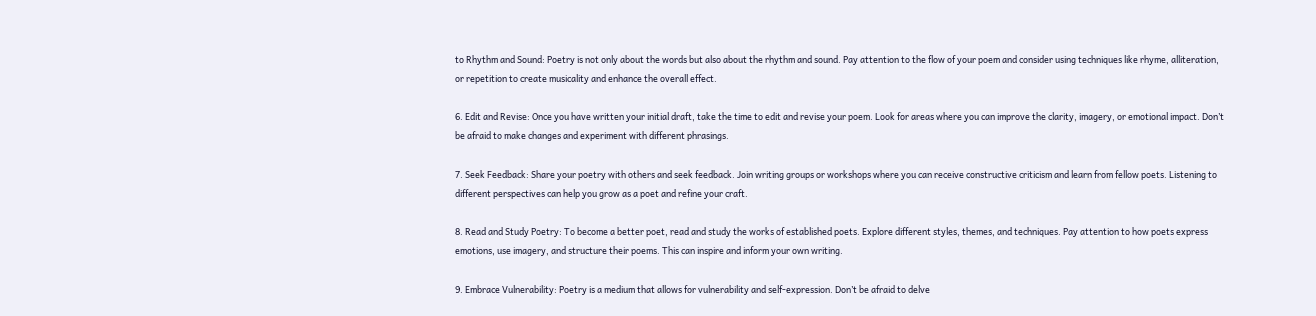to Rhythm and Sound: Poetry is not only about the words but also about the rhythm and sound. Pay attention to the flow of your poem and consider using techniques like rhyme, alliteration, or repetition to create musicality and enhance the overall effect.

6. Edit and Revise: Once you have written your initial draft, take the time to edit and revise your poem. Look for areas where you can improve the clarity, imagery, or emotional impact. Don’t be afraid to make changes and experiment with different phrasings.

7. Seek Feedback: Share your poetry with others and seek feedback. Join writing groups or workshops where you can receive constructive criticism and learn from fellow poets. Listening to different perspectives can help you grow as a poet and refine your craft.

8. Read and Study Poetry: To become a better poet, read and study the works of established poets. Explore different styles, themes, and techniques. Pay attention to how poets express emotions, use imagery, and structure their poems. This can inspire and inform your own writing.

9. Embrace Vulnerability: Poetry is a medium that allows for vulnerability and self-expression. Don’t be afraid to delve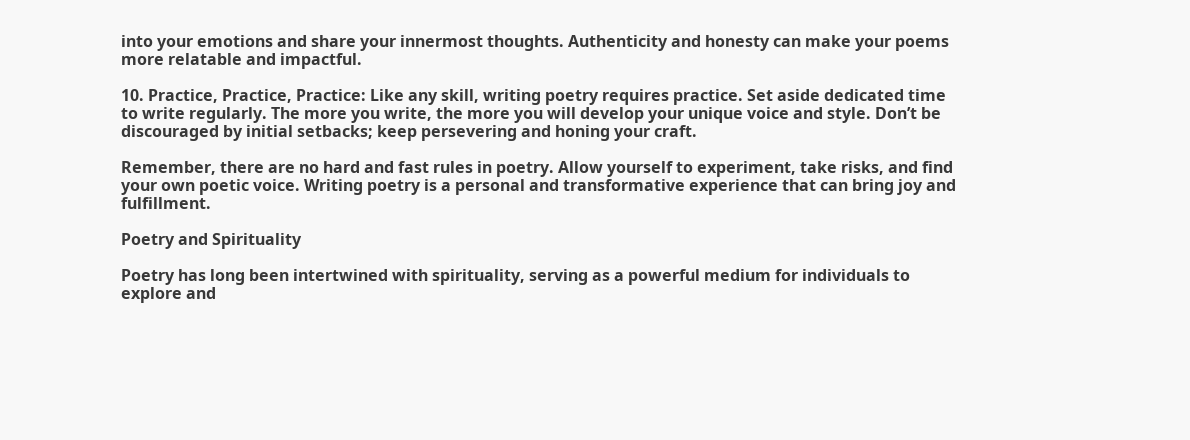into your emotions and share your innermost thoughts. Authenticity and honesty can make your poems more relatable and impactful.

10. Practice, Practice, Practice: Like any skill, writing poetry requires practice. Set aside dedicated time to write regularly. The more you write, the more you will develop your unique voice and style. Don’t be discouraged by initial setbacks; keep persevering and honing your craft.

Remember, there are no hard and fast rules in poetry. Allow yourself to experiment, take risks, and find your own poetic voice. Writing poetry is a personal and transformative experience that can bring joy and fulfillment.

Poetry and Spirituality

Poetry has long been intertwined with spirituality, serving as a powerful medium for individuals to explore and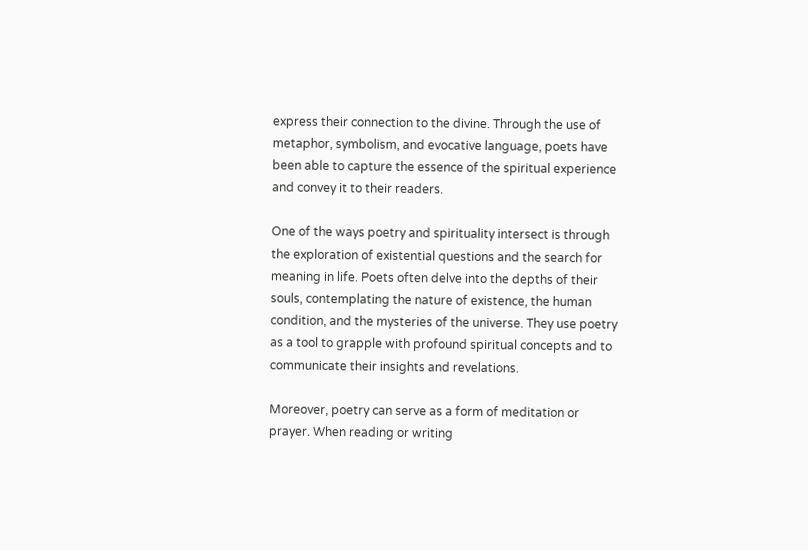express their connection to the divine. Through the use of metaphor, symbolism, and evocative language, poets have been able to capture the essence of the spiritual experience and convey it to their readers.

One of the ways poetry and spirituality intersect is through the exploration of existential questions and the search for meaning in life. Poets often delve into the depths of their souls, contemplating the nature of existence, the human condition, and the mysteries of the universe. They use poetry as a tool to grapple with profound spiritual concepts and to communicate their insights and revelations.

Moreover, poetry can serve as a form of meditation or prayer. When reading or writing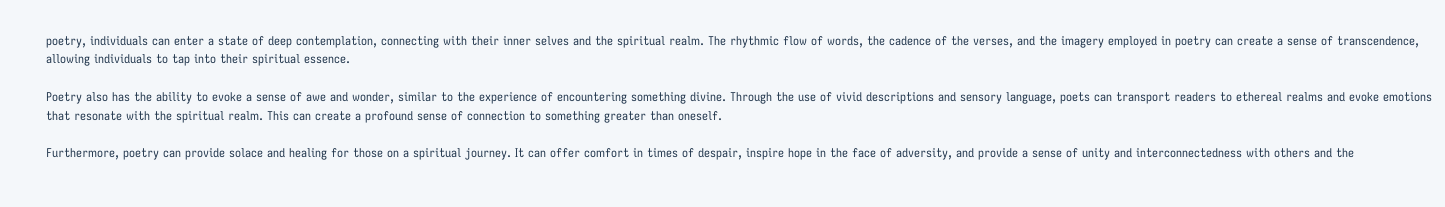poetry, individuals can enter a state of deep contemplation, connecting with their inner selves and the spiritual realm. The rhythmic flow of words, the cadence of the verses, and the imagery employed in poetry can create a sense of transcendence, allowing individuals to tap into their spiritual essence.

Poetry also has the ability to evoke a sense of awe and wonder, similar to the experience of encountering something divine. Through the use of vivid descriptions and sensory language, poets can transport readers to ethereal realms and evoke emotions that resonate with the spiritual realm. This can create a profound sense of connection to something greater than oneself.

Furthermore, poetry can provide solace and healing for those on a spiritual journey. It can offer comfort in times of despair, inspire hope in the face of adversity, and provide a sense of unity and interconnectedness with others and the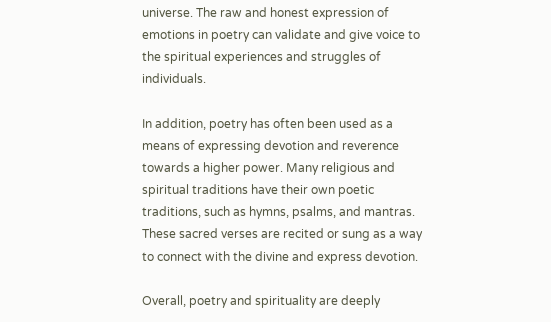universe. The raw and honest expression of emotions in poetry can validate and give voice to the spiritual experiences and struggles of individuals.

In addition, poetry has often been used as a means of expressing devotion and reverence towards a higher power. Many religious and spiritual traditions have their own poetic traditions, such as hymns, psalms, and mantras. These sacred verses are recited or sung as a way to connect with the divine and express devotion.

Overall, poetry and spirituality are deeply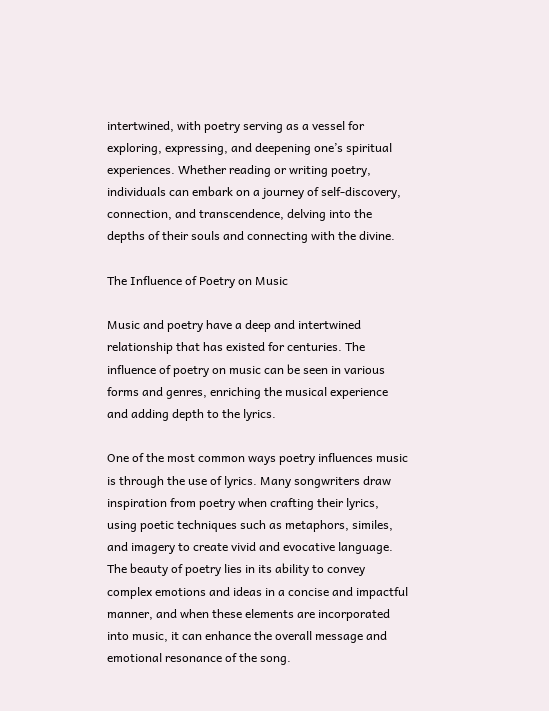intertwined, with poetry serving as a vessel for exploring, expressing, and deepening one’s spiritual experiences. Whether reading or writing poetry, individuals can embark on a journey of self-discovery, connection, and transcendence, delving into the depths of their souls and connecting with the divine.

The Influence of Poetry on Music

Music and poetry have a deep and intertwined relationship that has existed for centuries. The influence of poetry on music can be seen in various forms and genres, enriching the musical experience and adding depth to the lyrics.

One of the most common ways poetry influences music is through the use of lyrics. Many songwriters draw inspiration from poetry when crafting their lyrics, using poetic techniques such as metaphors, similes, and imagery to create vivid and evocative language. The beauty of poetry lies in its ability to convey complex emotions and ideas in a concise and impactful manner, and when these elements are incorporated into music, it can enhance the overall message and emotional resonance of the song.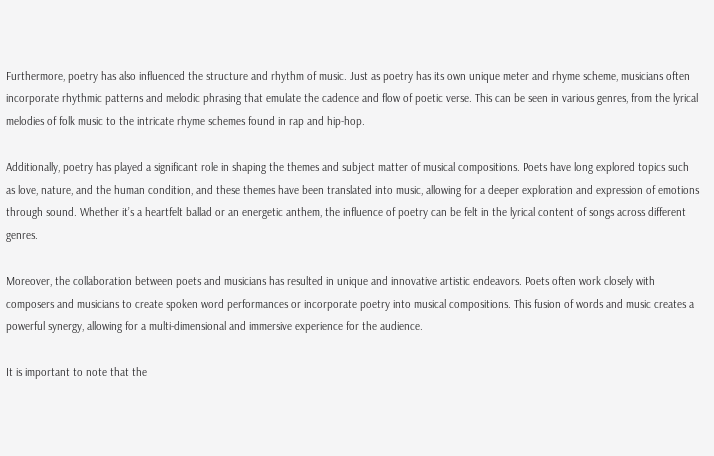Furthermore, poetry has also influenced the structure and rhythm of music. Just as poetry has its own unique meter and rhyme scheme, musicians often incorporate rhythmic patterns and melodic phrasing that emulate the cadence and flow of poetic verse. This can be seen in various genres, from the lyrical melodies of folk music to the intricate rhyme schemes found in rap and hip-hop.

Additionally, poetry has played a significant role in shaping the themes and subject matter of musical compositions. Poets have long explored topics such as love, nature, and the human condition, and these themes have been translated into music, allowing for a deeper exploration and expression of emotions through sound. Whether it’s a heartfelt ballad or an energetic anthem, the influence of poetry can be felt in the lyrical content of songs across different genres.

Moreover, the collaboration between poets and musicians has resulted in unique and innovative artistic endeavors. Poets often work closely with composers and musicians to create spoken word performances or incorporate poetry into musical compositions. This fusion of words and music creates a powerful synergy, allowing for a multi-dimensional and immersive experience for the audience.

It is important to note that the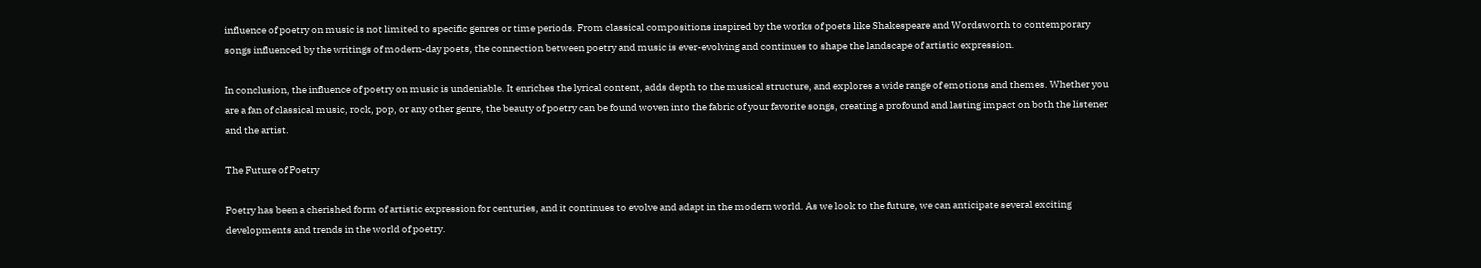influence of poetry on music is not limited to specific genres or time periods. From classical compositions inspired by the works of poets like Shakespeare and Wordsworth to contemporary songs influenced by the writings of modern-day poets, the connection between poetry and music is ever-evolving and continues to shape the landscape of artistic expression.

In conclusion, the influence of poetry on music is undeniable. It enriches the lyrical content, adds depth to the musical structure, and explores a wide range of emotions and themes. Whether you are a fan of classical music, rock, pop, or any other genre, the beauty of poetry can be found woven into the fabric of your favorite songs, creating a profound and lasting impact on both the listener and the artist.

The Future of Poetry

Poetry has been a cherished form of artistic expression for centuries, and it continues to evolve and adapt in the modern world. As we look to the future, we can anticipate several exciting developments and trends in the world of poetry.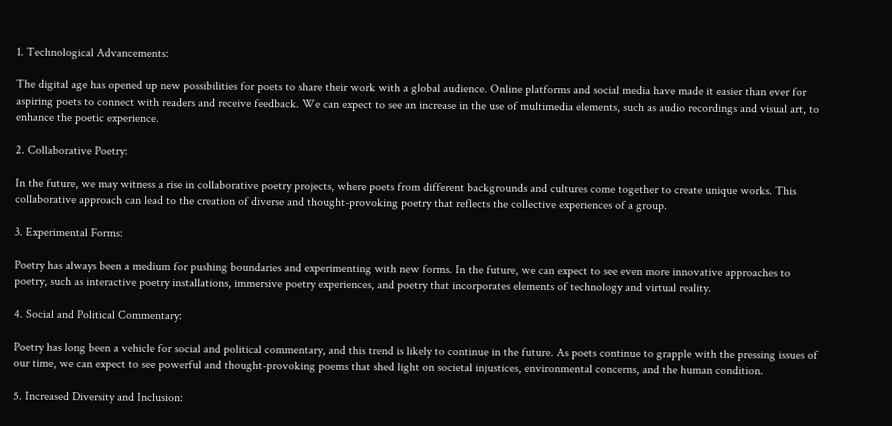1. Technological Advancements:

The digital age has opened up new possibilities for poets to share their work with a global audience. Online platforms and social media have made it easier than ever for aspiring poets to connect with readers and receive feedback. We can expect to see an increase in the use of multimedia elements, such as audio recordings and visual art, to enhance the poetic experience.

2. Collaborative Poetry:

In the future, we may witness a rise in collaborative poetry projects, where poets from different backgrounds and cultures come together to create unique works. This collaborative approach can lead to the creation of diverse and thought-provoking poetry that reflects the collective experiences of a group.

3. Experimental Forms:

Poetry has always been a medium for pushing boundaries and experimenting with new forms. In the future, we can expect to see even more innovative approaches to poetry, such as interactive poetry installations, immersive poetry experiences, and poetry that incorporates elements of technology and virtual reality.

4. Social and Political Commentary:

Poetry has long been a vehicle for social and political commentary, and this trend is likely to continue in the future. As poets continue to grapple with the pressing issues of our time, we can expect to see powerful and thought-provoking poems that shed light on societal injustices, environmental concerns, and the human condition.

5. Increased Diversity and Inclusion: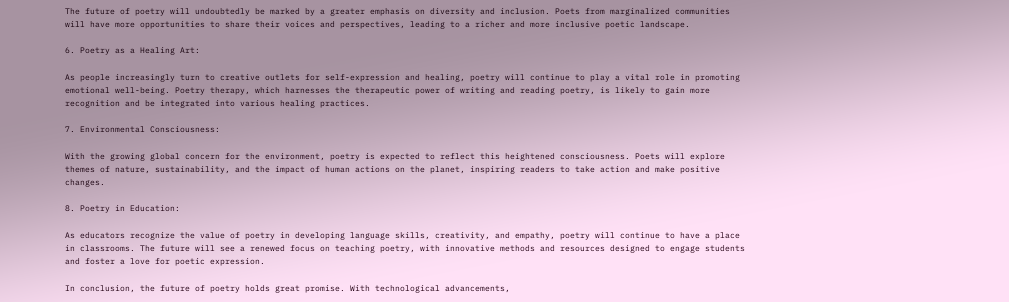The future of poetry will undoubtedly be marked by a greater emphasis on diversity and inclusion. Poets from marginalized communities will have more opportunities to share their voices and perspectives, leading to a richer and more inclusive poetic landscape.

6. Poetry as a Healing Art:

As people increasingly turn to creative outlets for self-expression and healing, poetry will continue to play a vital role in promoting emotional well-being. Poetry therapy, which harnesses the therapeutic power of writing and reading poetry, is likely to gain more recognition and be integrated into various healing practices.

7. Environmental Consciousness:

With the growing global concern for the environment, poetry is expected to reflect this heightened consciousness. Poets will explore themes of nature, sustainability, and the impact of human actions on the planet, inspiring readers to take action and make positive changes.

8. Poetry in Education:

As educators recognize the value of poetry in developing language skills, creativity, and empathy, poetry will continue to have a place in classrooms. The future will see a renewed focus on teaching poetry, with innovative methods and resources designed to engage students and foster a love for poetic expression.

In conclusion, the future of poetry holds great promise. With technological advancements,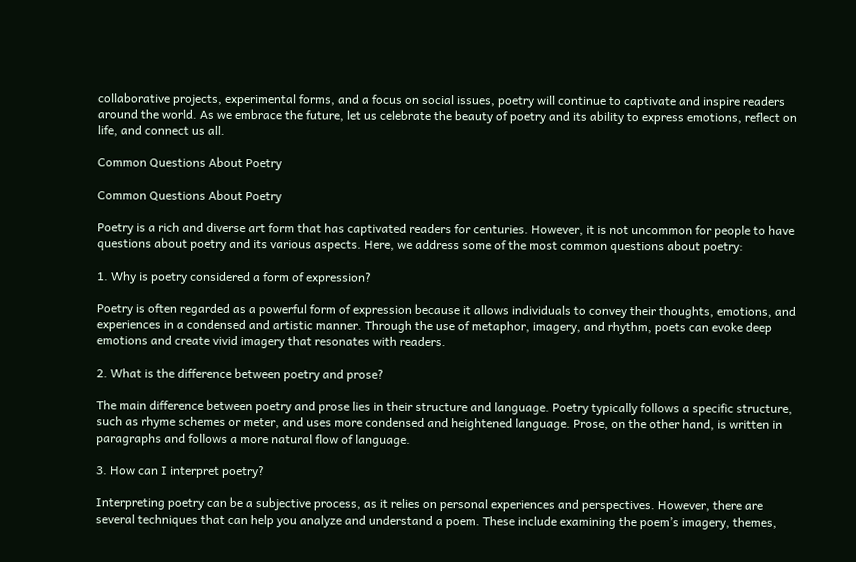collaborative projects, experimental forms, and a focus on social issues, poetry will continue to captivate and inspire readers around the world. As we embrace the future, let us celebrate the beauty of poetry and its ability to express emotions, reflect on life, and connect us all.

Common Questions About Poetry

Common Questions About Poetry

Poetry is a rich and diverse art form that has captivated readers for centuries. However, it is not uncommon for people to have questions about poetry and its various aspects. Here, we address some of the most common questions about poetry:

1. Why is poetry considered a form of expression?

Poetry is often regarded as a powerful form of expression because it allows individuals to convey their thoughts, emotions, and experiences in a condensed and artistic manner. Through the use of metaphor, imagery, and rhythm, poets can evoke deep emotions and create vivid imagery that resonates with readers.

2. What is the difference between poetry and prose?

The main difference between poetry and prose lies in their structure and language. Poetry typically follows a specific structure, such as rhyme schemes or meter, and uses more condensed and heightened language. Prose, on the other hand, is written in paragraphs and follows a more natural flow of language.

3. How can I interpret poetry?

Interpreting poetry can be a subjective process, as it relies on personal experiences and perspectives. However, there are several techniques that can help you analyze and understand a poem. These include examining the poem’s imagery, themes,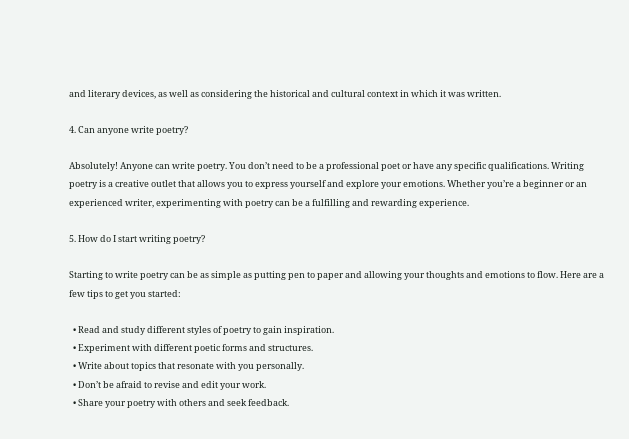and literary devices, as well as considering the historical and cultural context in which it was written.

4. Can anyone write poetry?

Absolutely! Anyone can write poetry. You don’t need to be a professional poet or have any specific qualifications. Writing poetry is a creative outlet that allows you to express yourself and explore your emotions. Whether you’re a beginner or an experienced writer, experimenting with poetry can be a fulfilling and rewarding experience.

5. How do I start writing poetry?

Starting to write poetry can be as simple as putting pen to paper and allowing your thoughts and emotions to flow. Here are a few tips to get you started:

  • Read and study different styles of poetry to gain inspiration.
  • Experiment with different poetic forms and structures.
  • Write about topics that resonate with you personally.
  • Don’t be afraid to revise and edit your work.
  • Share your poetry with others and seek feedback.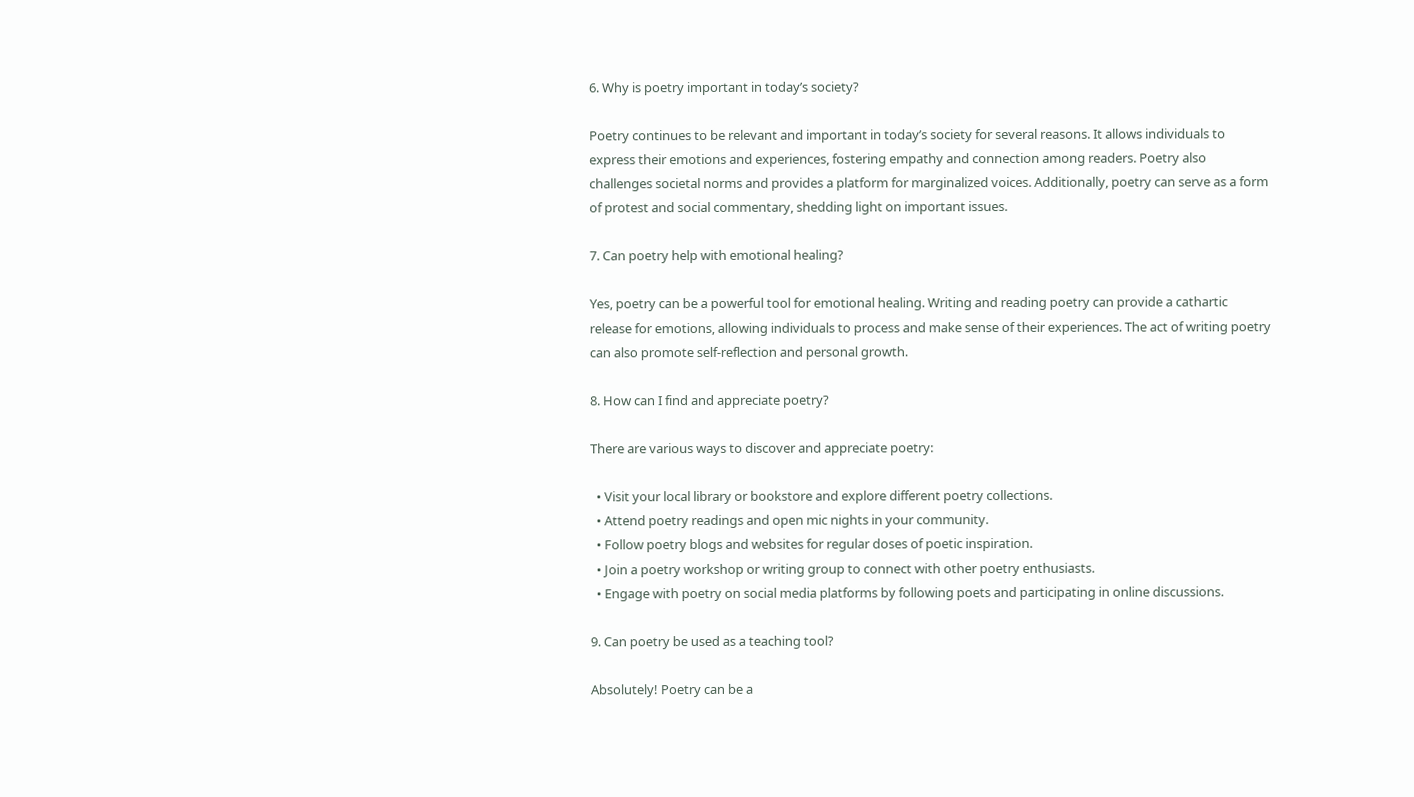6. Why is poetry important in today’s society?

Poetry continues to be relevant and important in today’s society for several reasons. It allows individuals to express their emotions and experiences, fostering empathy and connection among readers. Poetry also challenges societal norms and provides a platform for marginalized voices. Additionally, poetry can serve as a form of protest and social commentary, shedding light on important issues.

7. Can poetry help with emotional healing?

Yes, poetry can be a powerful tool for emotional healing. Writing and reading poetry can provide a cathartic release for emotions, allowing individuals to process and make sense of their experiences. The act of writing poetry can also promote self-reflection and personal growth.

8. How can I find and appreciate poetry?

There are various ways to discover and appreciate poetry:

  • Visit your local library or bookstore and explore different poetry collections.
  • Attend poetry readings and open mic nights in your community.
  • Follow poetry blogs and websites for regular doses of poetic inspiration.
  • Join a poetry workshop or writing group to connect with other poetry enthusiasts.
  • Engage with poetry on social media platforms by following poets and participating in online discussions.

9. Can poetry be used as a teaching tool?

Absolutely! Poetry can be a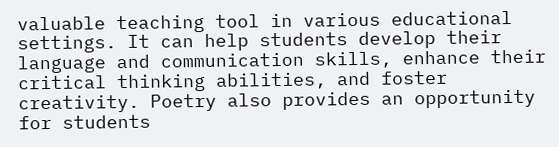valuable teaching tool in various educational settings. It can help students develop their language and communication skills, enhance their critical thinking abilities, and foster creativity. Poetry also provides an opportunity for students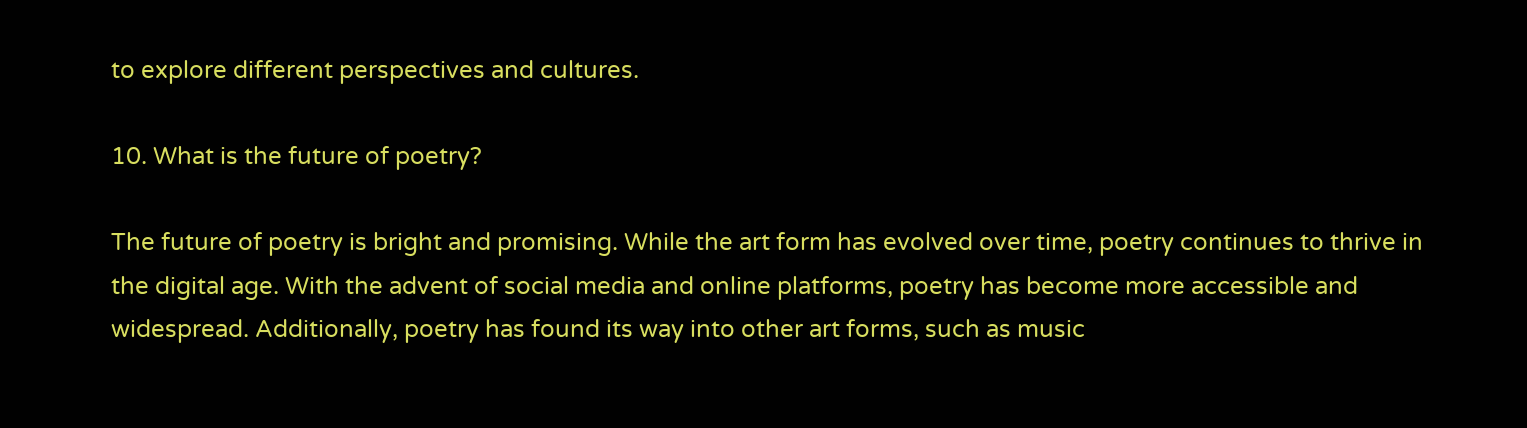to explore different perspectives and cultures.

10. What is the future of poetry?

The future of poetry is bright and promising. While the art form has evolved over time, poetry continues to thrive in the digital age. With the advent of social media and online platforms, poetry has become more accessible and widespread. Additionally, poetry has found its way into other art forms, such as music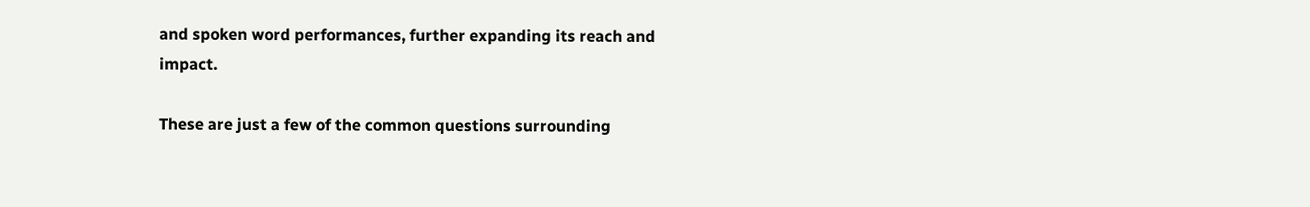and spoken word performances, further expanding its reach and impact.

These are just a few of the common questions surrounding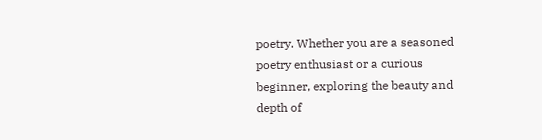poetry. Whether you are a seasoned poetry enthusiast or a curious beginner, exploring the beauty and depth of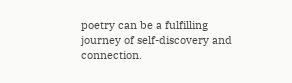poetry can be a fulfilling journey of self-discovery and connection.